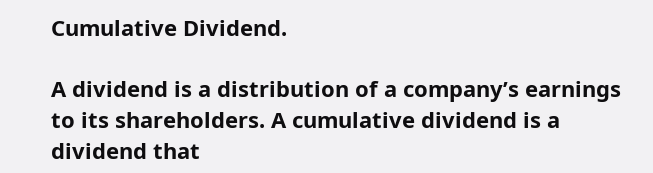Cumulative Dividend.

A dividend is a distribution of a company’s earnings to its shareholders. A cumulative dividend is a dividend that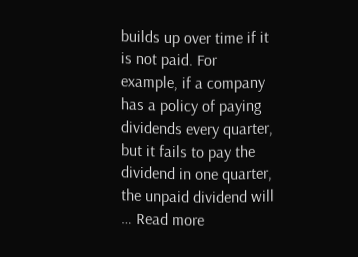builds up over time if it is not paid. For example, if a company has a policy of paying dividends every quarter, but it fails to pay the dividend in one quarter, the unpaid dividend will … Read more